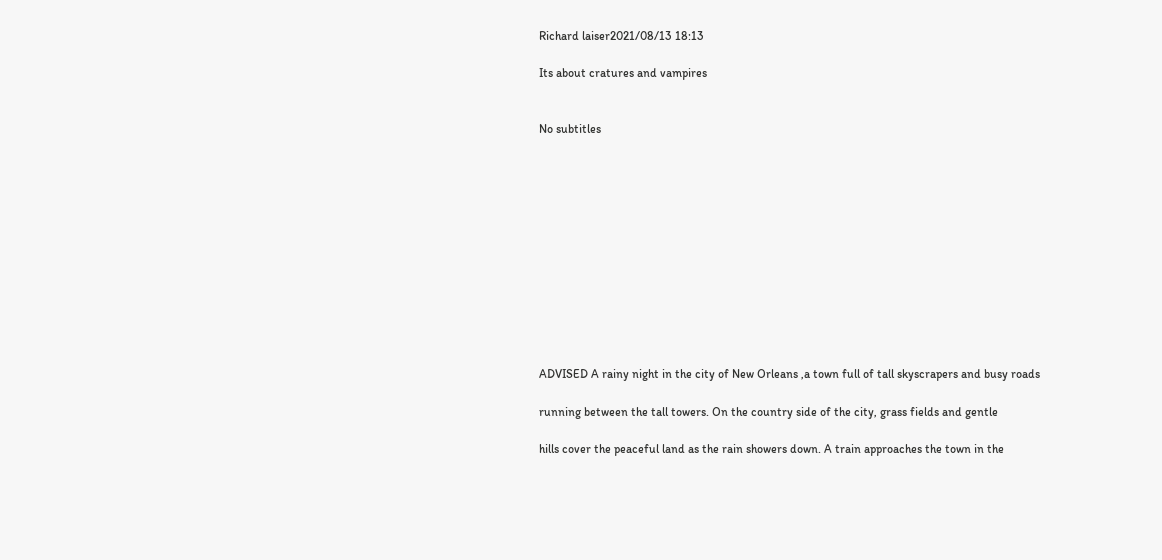Richard laiser2021/08/13 18:13

Its about cratures and vampires


No subtitles












ADVISED A rainy night in the city of New Orleans ,a town full of tall skyscrapers and busy roads

running between the tall towers. On the country side of the city, grass fields and gentle

hills cover the peaceful land as the rain showers down. A train approaches the town in the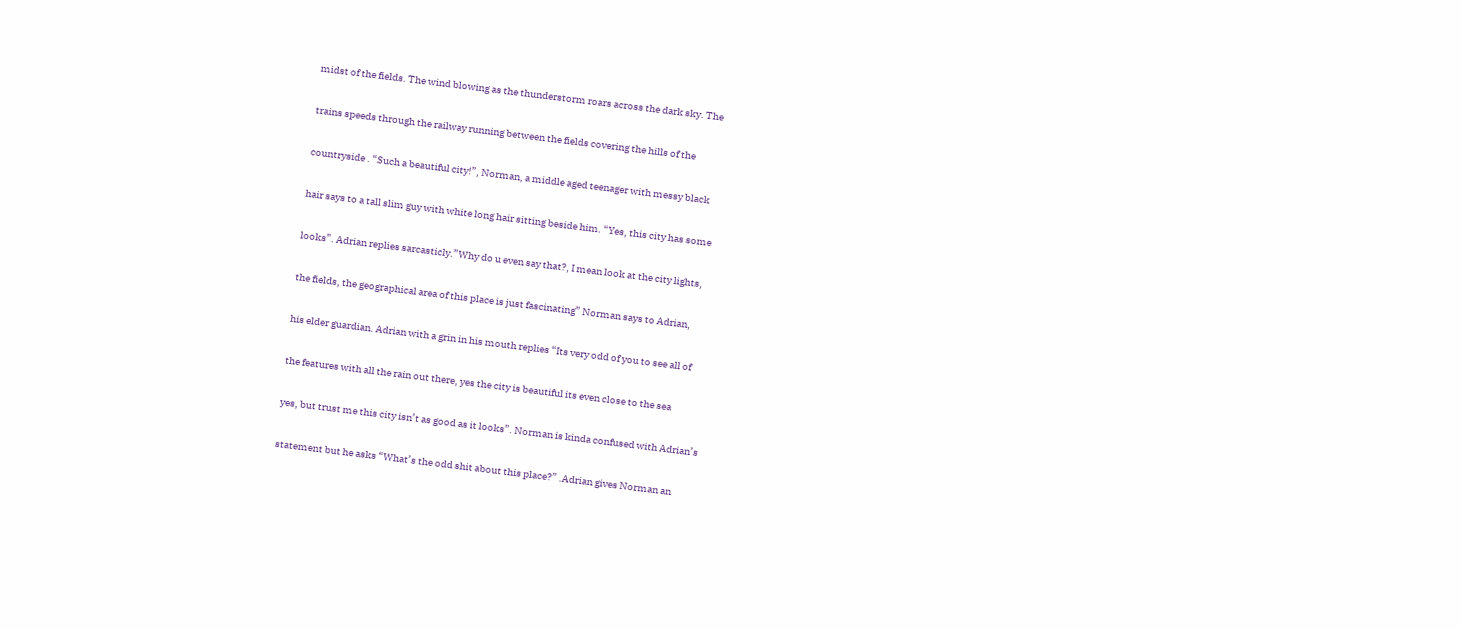midst of the fields. The wind blowing as the thunderstorm roars across the dark sky. The

trains speeds through the railway running between the fields covering the hills of the

countryside . “Such a beautiful city!”, Norman, a middle aged teenager with messy black

hair says to a tall slim guy with white long hair sitting beside him. “Yes, this city has some

looks”. Adrian replies sarcasticly.”Why do u even say that?, I mean look at the city lights,

the fields, the geographical area of this place is just fascinating” Norman says to Adrian,

his elder guardian. Adrian with a grin in his mouth replies “Its very odd of you to see all of

the features with all the rain out there, yes the city is beautiful its even close to the sea

yes, but trust me this city isn’t as good as it looks”. Norman is kinda confused with Adrian’s

statement but he asks “What’s the odd shit about this place?” .Adrian gives Norman an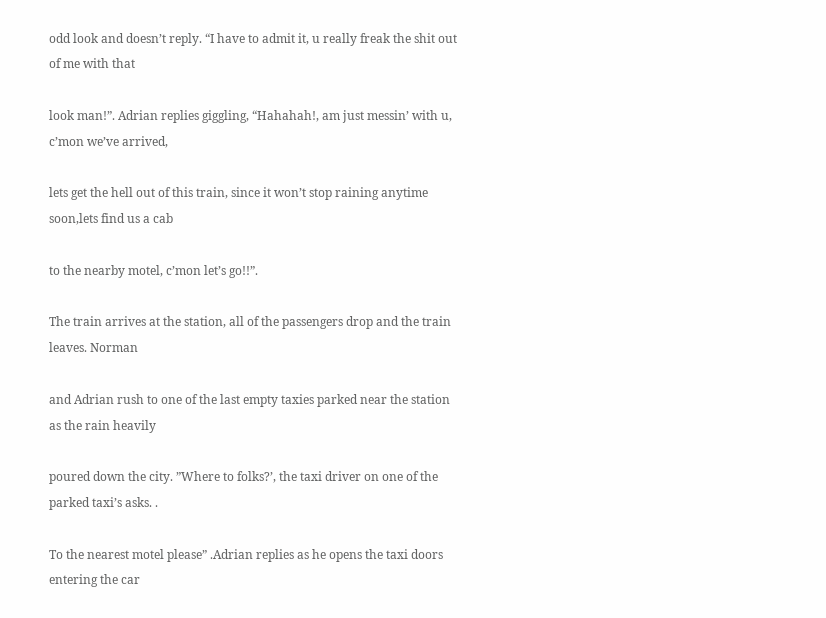odd look and doesn’t reply. “I have to admit it, u really freak the shit out of me with that

look man!”. Adrian replies giggling, “Hahahah!, am just messin’ with u, c’mon we’ve arrived,

lets get the hell out of this train, since it won’t stop raining anytime soon,lets find us a cab

to the nearby motel, c’mon let’s go!!”.

The train arrives at the station, all of the passengers drop and the train leaves. Norman

and Adrian rush to one of the last empty taxies parked near the station as the rain heavily

poured down the city. ”Where to folks?’, the taxi driver on one of the parked taxi’s asks. .

To the nearest motel please” .Adrian replies as he opens the taxi doors entering the car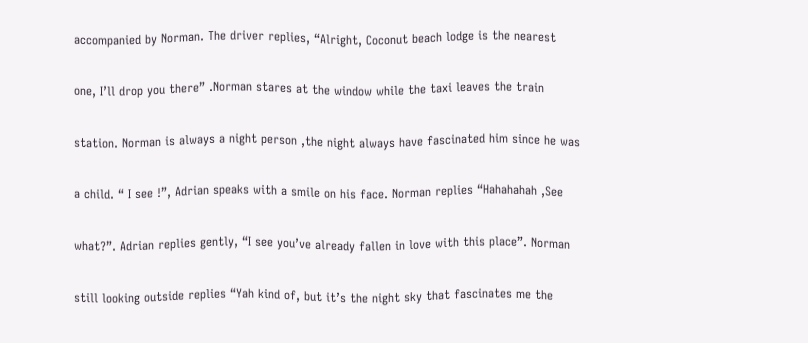accompanied by Norman. The driver replies, “Alright, Coconut beach lodge is the nearest

one, I’ll drop you there” .Norman stares at the window while the taxi leaves the train

station. Norman is always a night person ,the night always have fascinated him since he was

a child. “ I see !”, Adrian speaks with a smile on his face. Norman replies “Hahahahah ,See

what?”. Adrian replies gently, “I see you’ve already fallen in love with this place”. Norman

still looking outside replies “Yah kind of, but it’s the night sky that fascinates me the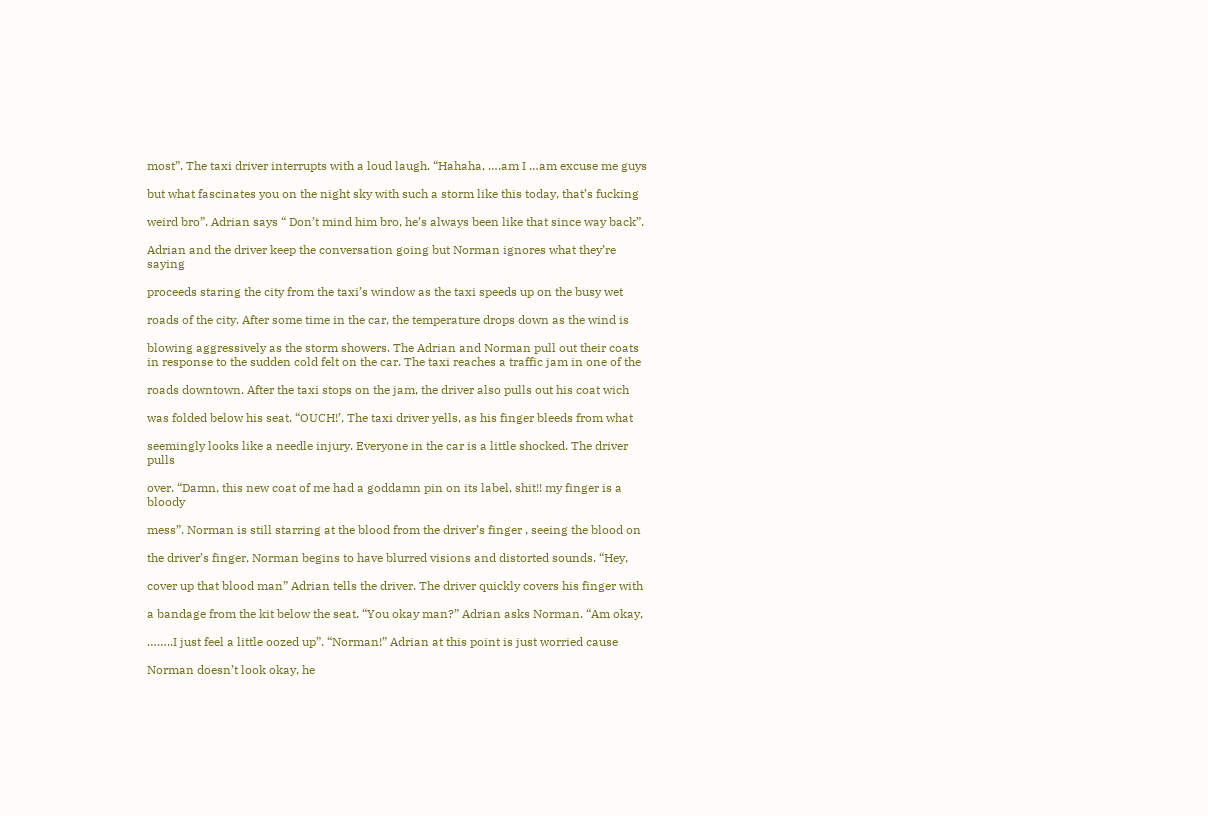most”. The taxi driver interrupts with a loud laugh. “Hahaha, ….am I …am excuse me guys

but what fascinates you on the night sky with such a storm like this today, that’s fucking

weird bro”. Adrian says “ Don’t mind him bro, he’s always been like that since way back”.

Adrian and the driver keep the conversation going but Norman ignores what they’re saying

proceeds staring the city from the taxi’s window as the taxi speeds up on the busy wet

roads of the city. After some time in the car, the temperature drops down as the wind is

blowing aggressively as the storm showers. The Adrian and Norman pull out their coats in response to the sudden cold felt on the car. The taxi reaches a traffic jam in one of the

roads downtown. After the taxi stops on the jam, the driver also pulls out his coat wich

was folded below his seat. “OUCH!’, The taxi driver yells, as his finger bleeds from what

seemingly looks like a needle injury. Everyone in the car is a little shocked. The driver pulls

over. “Damn, this new coat of me had a goddamn pin on its label, shit!! my finger is a bloody

mess”. Norman is still starring at the blood from the driver’s finger , seeing the blood on

the driver’s finger, Norman begins to have blurred visions and distorted sounds. “Hey,

cover up that blood man” Adrian tells the driver. The driver quickly covers his finger with

a bandage from the kit below the seat. “You okay man?” Adrian asks Norman. “Am okay,

……..I just feel a little oozed up”. “Norman!” Adrian at this point is just worried cause

Norman doesn’t look okay, he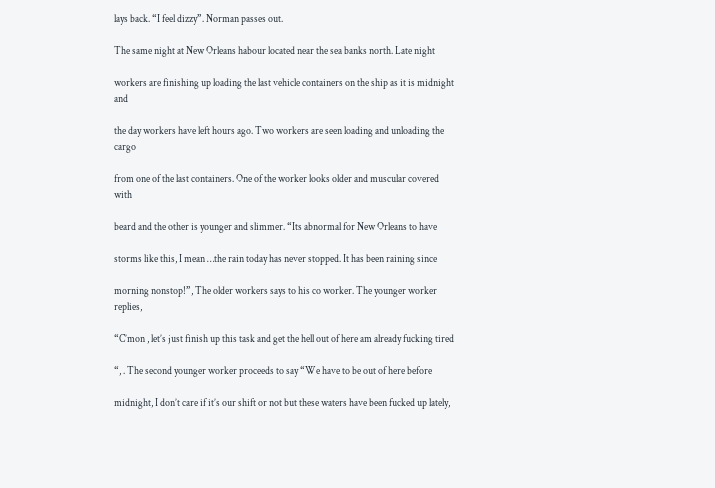lays back. “I feel dizzy”. Norman passes out.

The same night at New Orleans habour located near the sea banks north. Late night

workers are finishing up loading the last vehicle containers on the ship as it is midnight and

the day workers have left hours ago. Two workers are seen loading and unloading the cargo

from one of the last containers. One of the worker looks older and muscular covered with

beard and the other is younger and slimmer. “Its abnormal for New Orleans to have

storms like this, I mean …the rain today has never stopped. It has been raining since

morning nonstop!”, The older workers says to his co worker. The younger worker replies,

“C’mon , let’s just finish up this task and get the hell out of here am already fucking tired

“, . The second younger worker proceeds to say “We have to be out of here before

midnight, I don’t care if it’s our shift or not but these waters have been fucked up lately,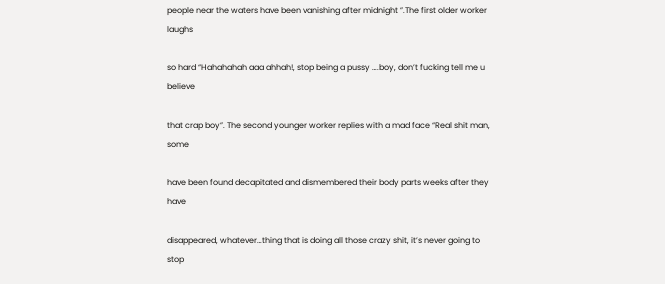people near the waters have been vanishing after midnight ”.The first older worker laughs

so hard “Hahahahah aaa ahhah!, stop being a pussy ….boy, don’t fucking tell me u believe

that crap boy”. The second younger worker replies with a mad face “Real shit man, some

have been found decapitated and dismembered their body parts weeks after they have

disappeared, whatever…thing that is doing all those crazy shit, it’s never going to stop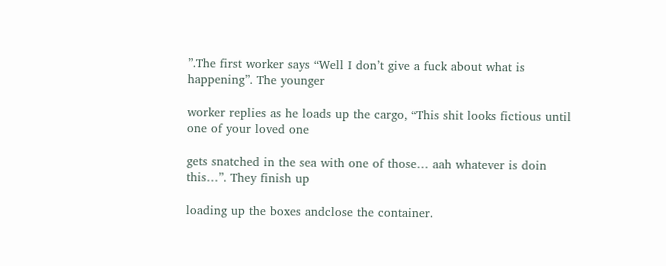”.The first worker says “Well I don’t give a fuck about what is happening”. The younger

worker replies as he loads up the cargo, “This shit looks fictious until one of your loved one

gets snatched in the sea with one of those… aah whatever is doin this…”. They finish up

loading up the boxes andclose the container.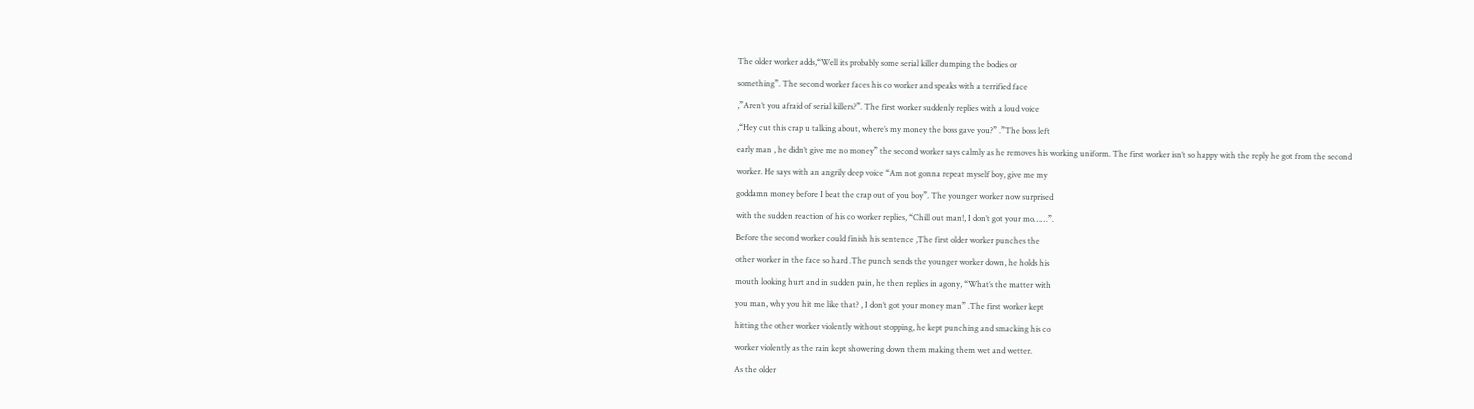The older worker adds,“Well its probably some serial killer dumping the bodies or

something”. The second worker faces his co worker and speaks with a terrified face

,”Aren’t you afraid of serial killers?”. The first worker suddenly replies with a loud voice

,“Hey cut this crap u talking about, where’s my money the boss gave you?” .”The boss left

early man , he didn’t give me no money” the second worker says calmly as he removes his working uniform. The first worker isn’t so happy with the reply he got from the second

worker. He says with an angrily deep voice “Am not gonna repeat myself boy, give me my

goddamn money before I beat the crap out of you boy”. The younger worker now surprised

with the sudden reaction of his co worker replies, “Chill out man!, I don’t got your mo……”.

Before the second worker could finish his sentence ,The first older worker punches the

other worker in the face so hard .The punch sends the younger worker down, he holds his

mouth looking hurt and in sudden pain, he then replies in agony, “What’s the matter with

you man, why you hit me like that? , I don’t got your money man” .The first worker kept

hitting the other worker violently without stopping, he kept punching and smacking his co

worker violently as the rain kept showering down them making them wet and wetter.

As the older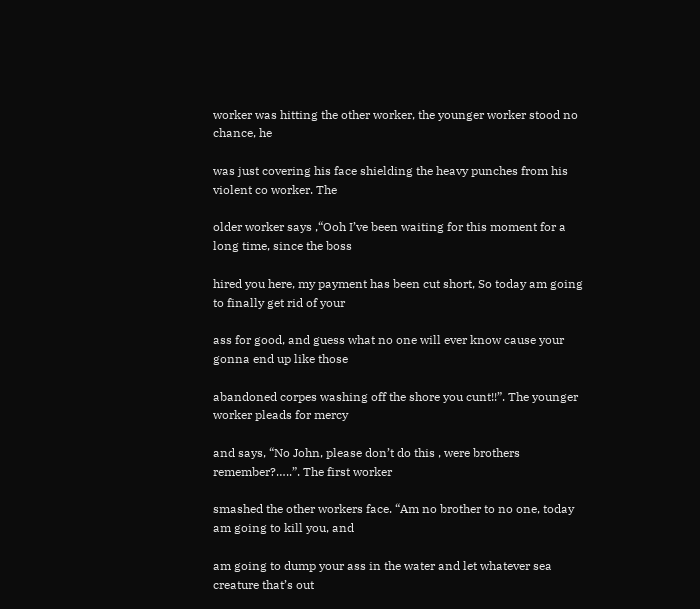worker was hitting the other worker, the younger worker stood no chance, he

was just covering his face shielding the heavy punches from his violent co worker. The

older worker says ,“Ooh I’ve been waiting for this moment for a long time, since the boss

hired you here, my payment has been cut short, So today am going to finally get rid of your

ass for good, and guess what no one will ever know cause your gonna end up like those

abandoned corpes washing off the shore you cunt!!”. The younger worker pleads for mercy

and says, “No John, please don’t do this , were brothers remember?…..”. The first worker

smashed the other workers face. “Am no brother to no one, today am going to kill you, and

am going to dump your ass in the water and let whatever sea creature that’s out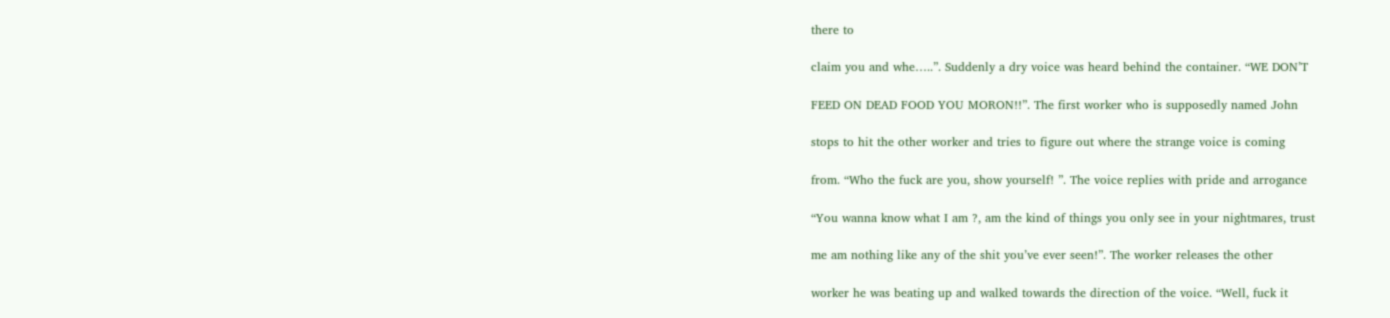there to

claim you and whe…..”. Suddenly a dry voice was heard behind the container. “WE DON’T

FEED ON DEAD FOOD YOU MORON!!”. The first worker who is supposedly named John

stops to hit the other worker and tries to figure out where the strange voice is coming

from. “Who the fuck are you, show yourself! ”. The voice replies with pride and arrogance

“You wanna know what I am ?, am the kind of things you only see in your nightmares, trust

me am nothing like any of the shit you’ve ever seen!”. The worker releases the other

worker he was beating up and walked towards the direction of the voice. “Well, fuck it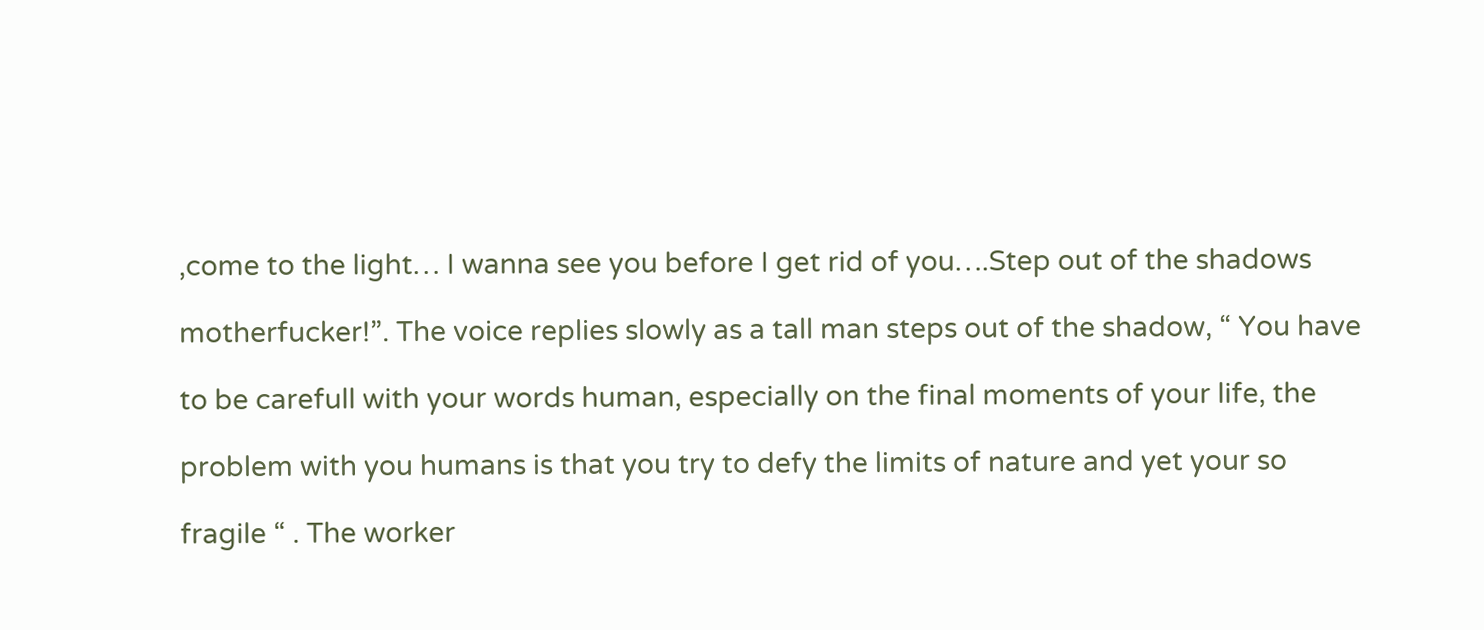,come to the light… I wanna see you before I get rid of you….Step out of the shadows

motherfucker!”. The voice replies slowly as a tall man steps out of the shadow, “ You have

to be carefull with your words human, especially on the final moments of your life, the

problem with you humans is that you try to defy the limits of nature and yet your so

fragile “ . The worker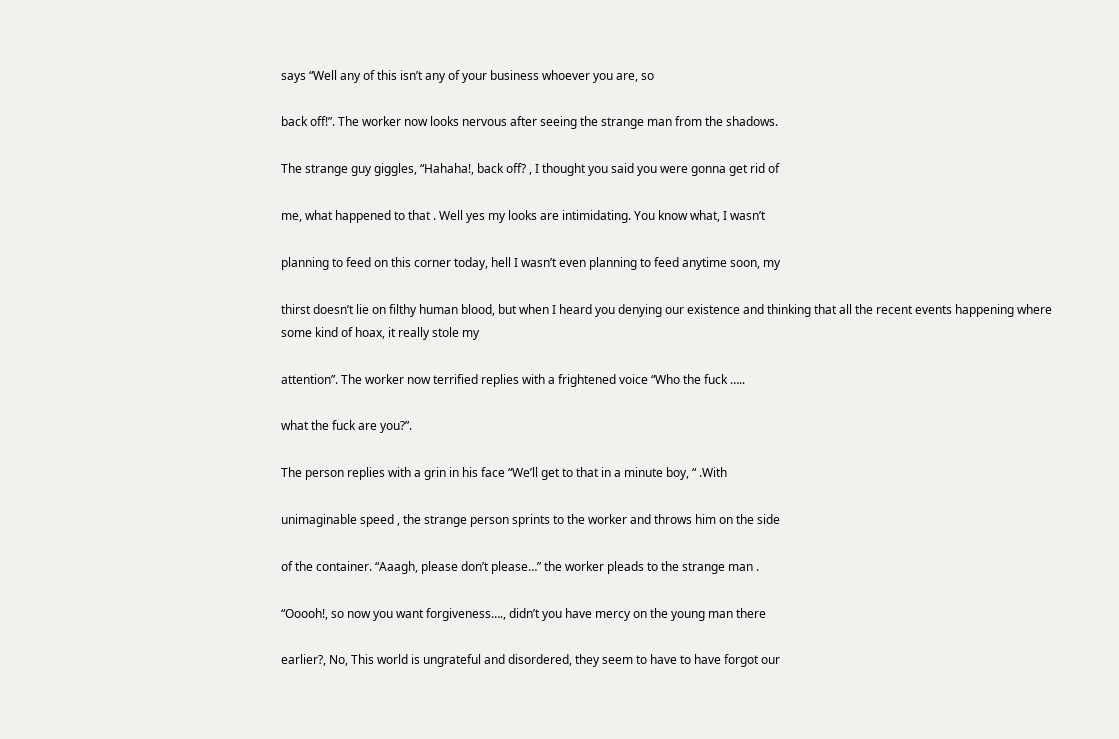says “Well any of this isn’t any of your business whoever you are, so

back off!”. The worker now looks nervous after seeing the strange man from the shadows.

The strange guy giggles, “Hahaha!, back off? , I thought you said you were gonna get rid of

me, what happened to that . Well yes my looks are intimidating. You know what, I wasn’t

planning to feed on this corner today, hell I wasn’t even planning to feed anytime soon, my

thirst doesn’t lie on filthy human blood, but when I heard you denying our existence and thinking that all the recent events happening where some kind of hoax, it really stole my

attention”. The worker now terrified replies with a frightened voice “Who the fuck …..

what the fuck are you?”.

The person replies with a grin in his face “We’ll get to that in a minute boy, “ .With

unimaginable speed , the strange person sprints to the worker and throws him on the side

of the container. “Aaagh, please don’t please…” the worker pleads to the strange man .

“Ooooh!, so now you want forgiveness…., didn’t you have mercy on the young man there

earlier?, No, This world is ungrateful and disordered, they seem to have to have forgot our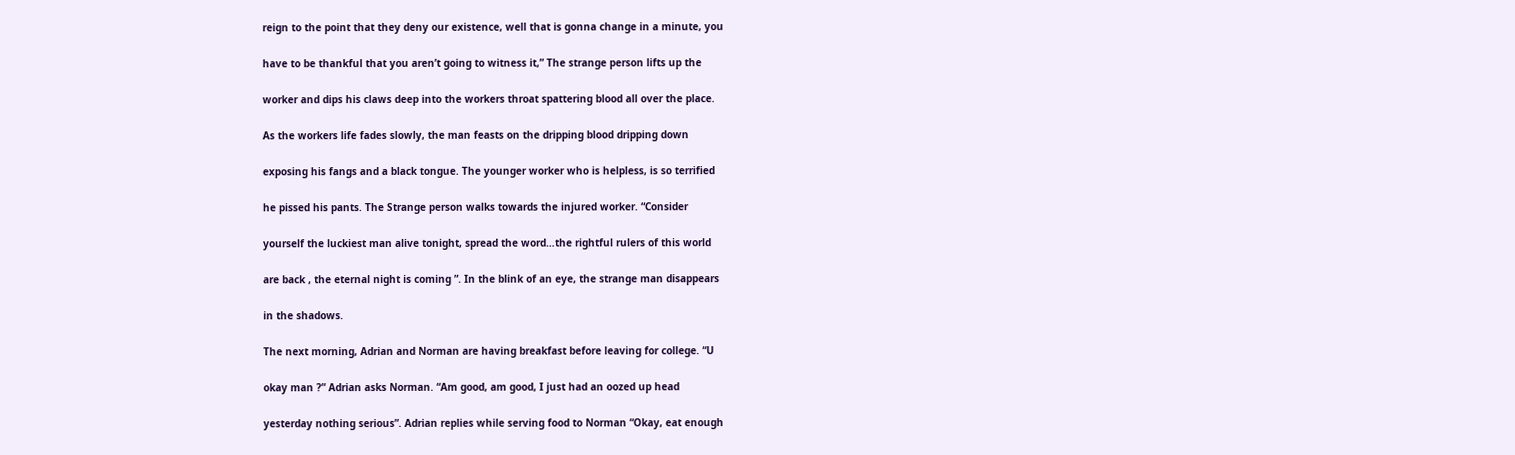reign to the point that they deny our existence, well that is gonna change in a minute, you

have to be thankful that you aren’t going to witness it,” The strange person lifts up the

worker and dips his claws deep into the workers throat spattering blood all over the place.

As the workers life fades slowly, the man feasts on the dripping blood dripping down

exposing his fangs and a black tongue. The younger worker who is helpless, is so terrified

he pissed his pants. The Strange person walks towards the injured worker. “Consider

yourself the luckiest man alive tonight, spread the word…the rightful rulers of this world

are back , the eternal night is coming ”. In the blink of an eye, the strange man disappears

in the shadows.

The next morning, Adrian and Norman are having breakfast before leaving for college. “U

okay man ?” Adrian asks Norman. “Am good, am good, I just had an oozed up head

yesterday nothing serious”. Adrian replies while serving food to Norman “Okay, eat enough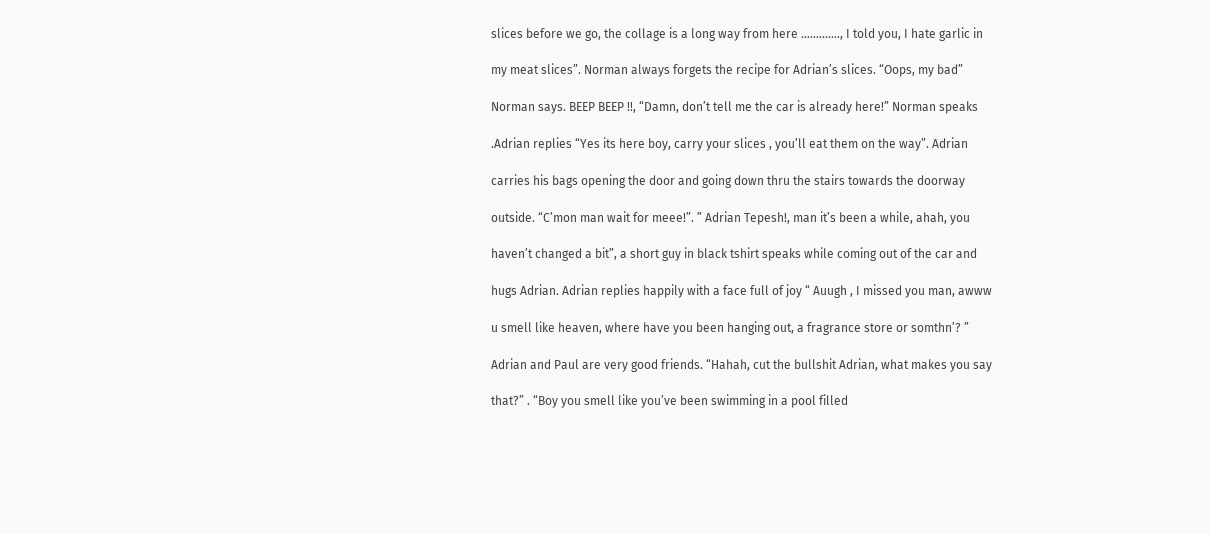slices before we go, the collage is a long way from here …………., I told you, I hate garlic in

my meat slices”. Norman always forgets the recipe for Adrian’s slices. “Oops, my bad”

Norman says. BEEP BEEP !!, “Damn, don’t tell me the car is already here!” Norman speaks

.Adrian replies “Yes its here boy, carry your slices , you’ll eat them on the way”. Adrian

carries his bags opening the door and going down thru the stairs towards the doorway

outside. “C’mon man wait for meee!”. ” Adrian Tepesh!, man it’s been a while, ahah, you

haven’t changed a bit”, a short guy in black tshirt speaks while coming out of the car and

hugs Adrian. Adrian replies happily with a face full of joy “ Auugh , I missed you man, awww

u smell like heaven, where have you been hanging out, a fragrance store or somthn’? ”

Adrian and Paul are very good friends. “Hahah, cut the bullshit Adrian, what makes you say

that?” . “Boy you smell like you’ve been swimming in a pool filled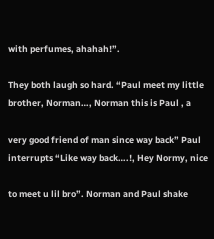with perfumes, ahahah!”.

They both laugh so hard. “Paul meet my little brother, Norman…, Norman this is Paul , a

very good friend of man since way back” Paul interrupts “Like way back….!, Hey Normy, nice

to meet u lil bro”. Norman and Paul shake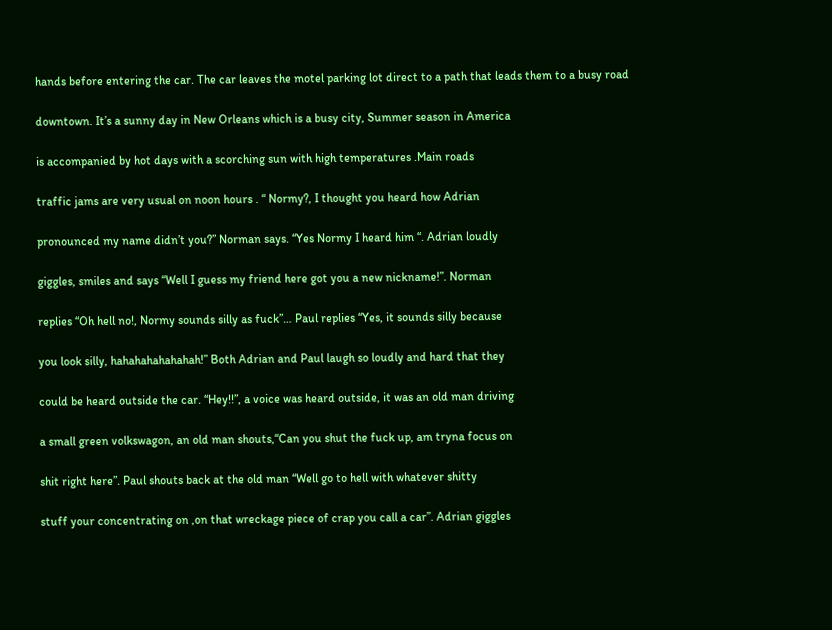hands before entering the car. The car leaves the motel parking lot direct to a path that leads them to a busy road

downtown. It’s a sunny day in New Orleans which is a busy city, Summer season in America

is accompanied by hot days with a scorching sun with high temperatures .Main roads

traffic jams are very usual on noon hours . “ Normy?, I thought you heard how Adrian

pronounced my name didn’t you?” Norman says. “Yes Normy I heard him “. Adrian loudly

giggles, smiles and says “Well I guess my friend here got you a new nickname!”. Norman

replies “Oh hell no!, Normy sounds silly as fuck”… Paul replies “Yes, it sounds silly because

you look silly, hahahahahahahah!” Both Adrian and Paul laugh so loudly and hard that they

could be heard outside the car. “Hey!!”, a voice was heard outside, it was an old man driving

a small green volkswagon, an old man shouts,“Can you shut the fuck up, am tryna focus on

shit right here”. Paul shouts back at the old man “Well go to hell with whatever shitty

stuff your concentrating on ,on that wreckage piece of crap you call a car”. Adrian giggles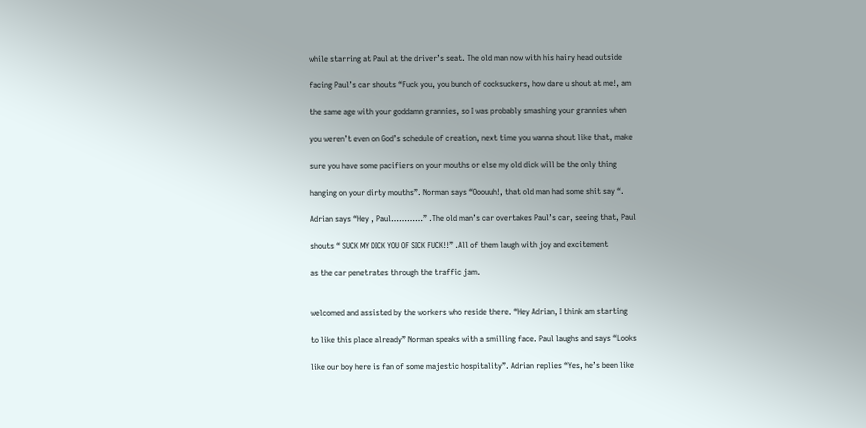while starring at Paul at the driver’s seat. The old man now with his hairy head outside

facing Paul’s car shouts “Fuck you, you bunch of cocksuckers, how dare u shout at me!, am

the same age with your goddamn grannies, so I was probably smashing your grannies when

you weren’t even on God’s schedule of creation, next time you wanna shout like that, make

sure you have some pacifiers on your mouths or else my old dick will be the only thing

hanging on your dirty mouths”. Norman says “Ooouuh!, that old man had some shit say “.

Adrian says “Hey , Paul…………” .The old man’s car overtakes Paul’s car, seeing that, Paul

shouts “ SUCK MY DICK YOU OF SICK FUCK!!” .All of them laugh with joy and excitement

as the car penetrates through the traffic jam.


welcomed and assisted by the workers who reside there. “Hey Adrian, I think am starting

to like this place already” Norman speaks with a smilling face. Paul laughs and says “Looks

like our boy here is fan of some majestic hospitality”. Adrian replies “Yes, he’s been like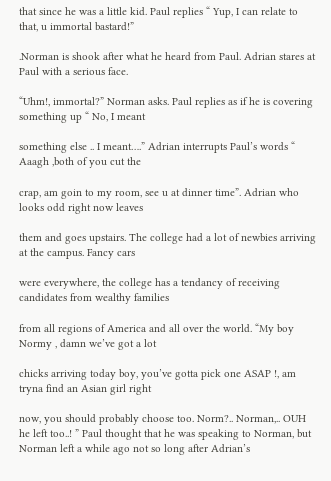that since he was a little kid. Paul replies “ Yup, I can relate to that, u immortal bastard!”

.Norman is shook after what he heard from Paul. Adrian stares at Paul with a serious face.

“Uhm!, immortal?” Norman asks. Paul replies as if he is covering something up “ No, I meant

something else .. I meant….” Adrian interrupts Paul’s words “ Aaagh ,both of you cut the

crap, am goin to my room, see u at dinner time”. Adrian who looks odd right now leaves

them and goes upstairs. The college had a lot of newbies arriving at the campus. Fancy cars

were everywhere, the college has a tendancy of receiving candidates from wealthy families

from all regions of America and all over the world. “My boy Normy , damn we’ve got a lot

chicks arriving today boy, you’ve gotta pick one ASAP !, am tryna find an Asian girl right

now, you should probably choose too. Norm?.. Norman,.. OUH he left too..! ” Paul thought that he was speaking to Norman, but Norman left a while ago not so long after Adrian’s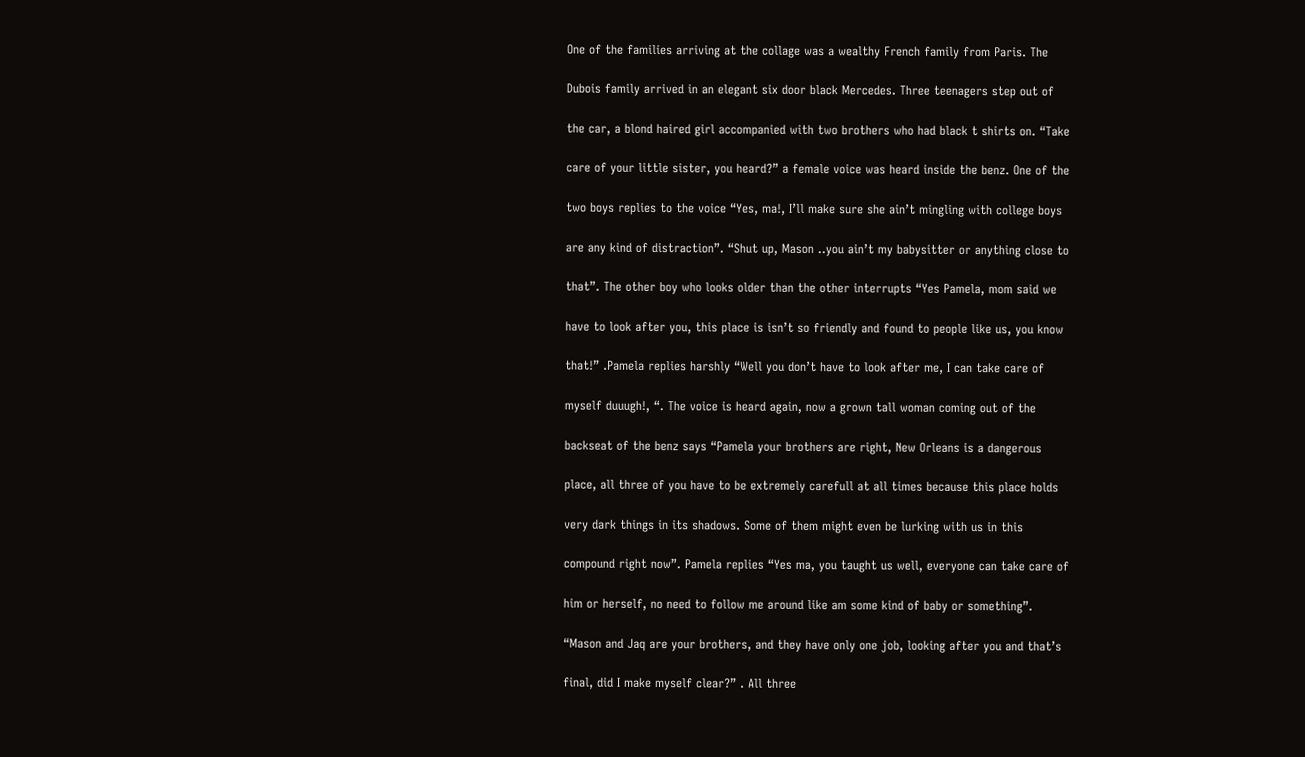One of the families arriving at the collage was a wealthy French family from Paris. The

Dubois family arrived in an elegant six door black Mercedes. Three teenagers step out of

the car, a blond haired girl accompanied with two brothers who had black t shirts on. “Take

care of your little sister, you heard?” a female voice was heard inside the benz. One of the

two boys replies to the voice “Yes, ma!, I’ll make sure she ain’t mingling with college boys

are any kind of distraction”. “Shut up, Mason ..you ain’t my babysitter or anything close to

that”. The other boy who looks older than the other interrupts “Yes Pamela, mom said we

have to look after you, this place is isn’t so friendly and found to people like us, you know

that!” .Pamela replies harshly “Well you don’t have to look after me, I can take care of

myself duuugh!, “. The voice is heard again, now a grown tall woman coming out of the

backseat of the benz says “Pamela your brothers are right, New Orleans is a dangerous

place, all three of you have to be extremely carefull at all times because this place holds

very dark things in its shadows. Some of them might even be lurking with us in this

compound right now”. Pamela replies “Yes ma, you taught us well, everyone can take care of

him or herself, no need to follow me around like am some kind of baby or something”.

“Mason and Jaq are your brothers, and they have only one job, looking after you and that’s

final, did I make myself clear?” . All three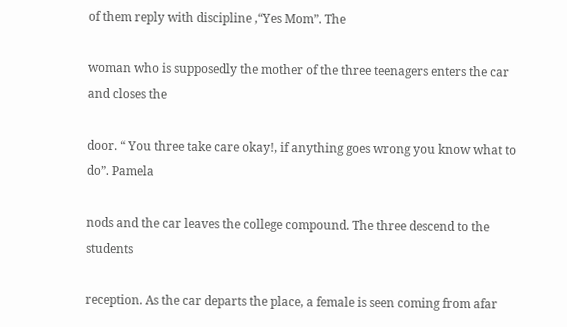of them reply with discipline ,“Yes Mom”. The

woman who is supposedly the mother of the three teenagers enters the car and closes the

door. “ You three take care okay!, if anything goes wrong you know what to do”. Pamela

nods and the car leaves the college compound. The three descend to the students

reception. As the car departs the place, a female is seen coming from afar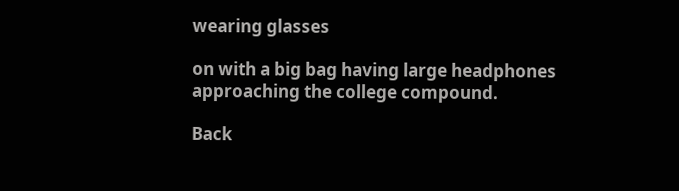wearing glasses

on with a big bag having large headphones approaching the college compound.

Back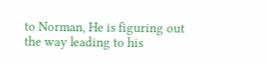to Norman, He is figuring out the way leading to his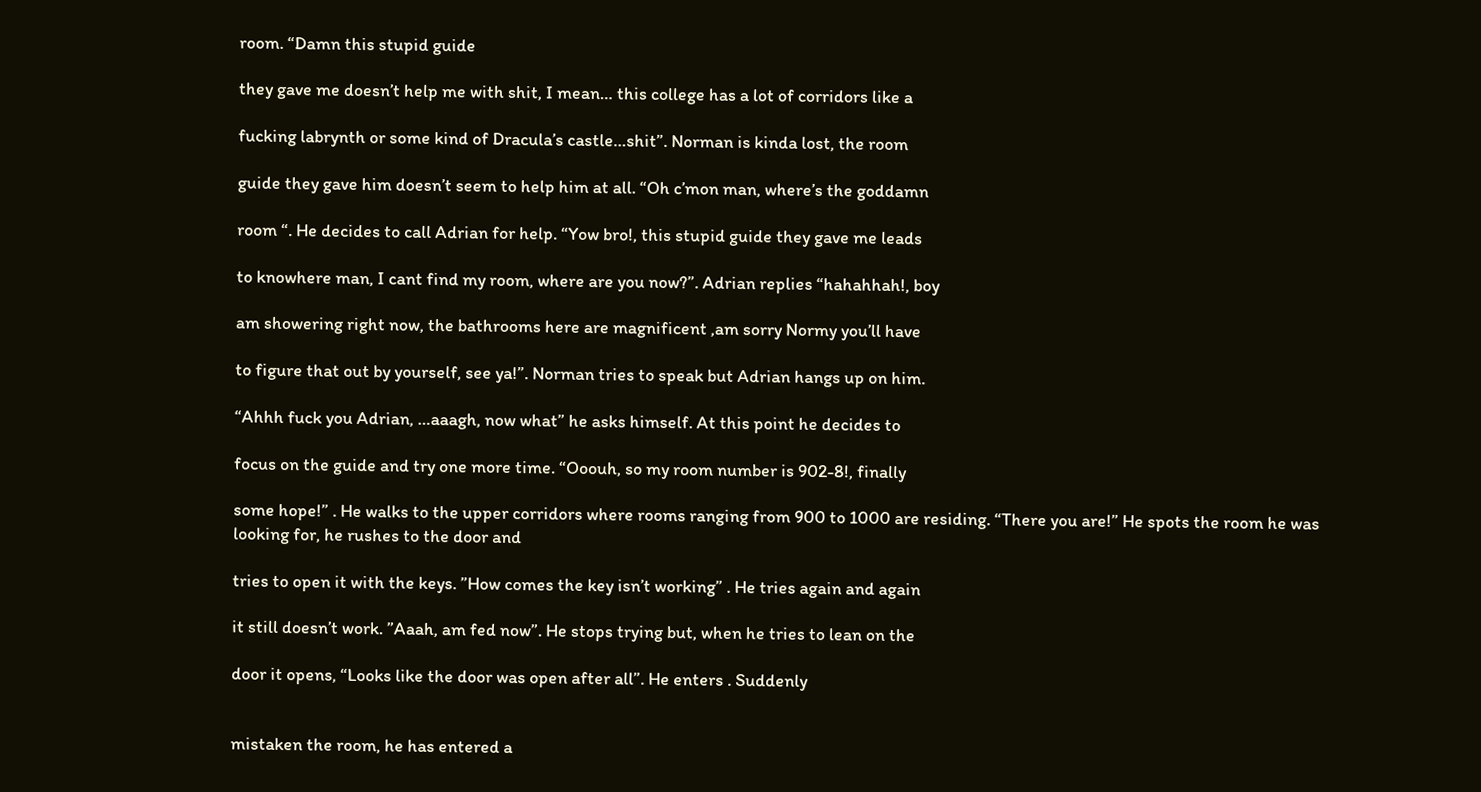room. “Damn this stupid guide

they gave me doesn’t help me with shit, I mean… this college has a lot of corridors like a

fucking labrynth or some kind of Dracula’s castle…shit”. Norman is kinda lost, the room

guide they gave him doesn’t seem to help him at all. “Oh c’mon man, where’s the goddamn

room “. He decides to call Adrian for help. “Yow bro!, this stupid guide they gave me leads

to knowhere man, I cant find my room, where are you now?”. Adrian replies “hahahhah!, boy

am showering right now, the bathrooms here are magnificent ,am sorry Normy you’ll have

to figure that out by yourself, see ya!”. Norman tries to speak but Adrian hangs up on him.

“Ahhh fuck you Adrian, …aaagh, now what” he asks himself. At this point he decides to

focus on the guide and try one more time. “Ooouh, so my room number is 902-8!, finally

some hope!” . He walks to the upper corridors where rooms ranging from 900 to 1000 are residing. “There you are!” He spots the room he was looking for, he rushes to the door and

tries to open it with the keys. ”How comes the key isn’t working” . He tries again and again

it still doesn’t work. ”Aaah, am fed now”. He stops trying but, when he tries to lean on the

door it opens, “Looks like the door was open after all”. He enters . Suddenly


mistaken the room, he has entered a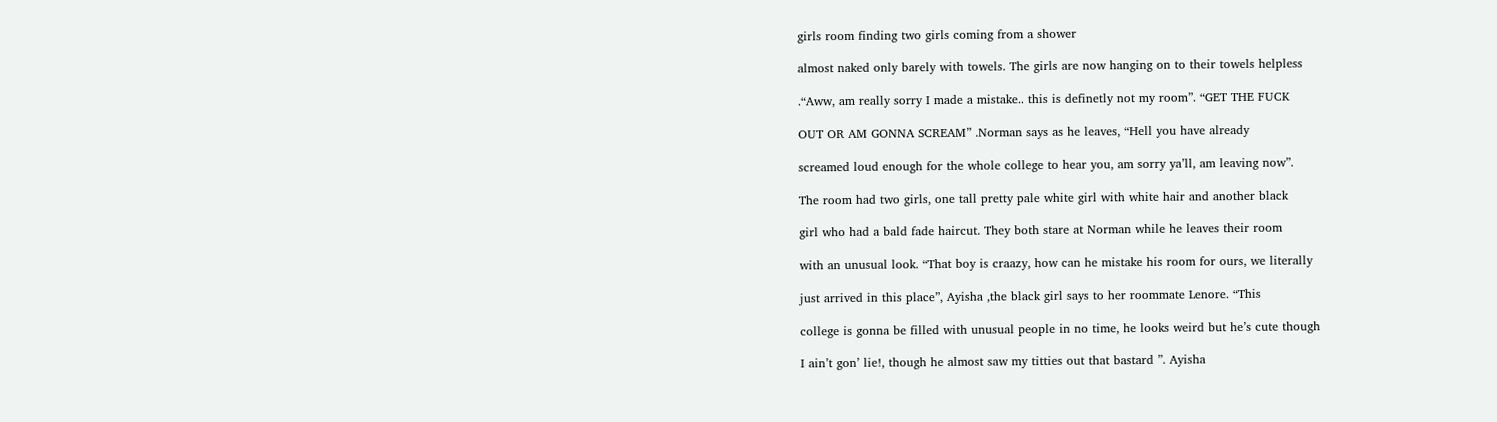girls room finding two girls coming from a shower

almost naked only barely with towels. The girls are now hanging on to their towels helpless

.“Aww, am really sorry I made a mistake.. this is definetly not my room”. “GET THE FUCK

OUT OR AM GONNA SCREAM” .Norman says as he leaves, “Hell you have already

screamed loud enough for the whole college to hear you, am sorry ya’ll, am leaving now”.

The room had two girls, one tall pretty pale white girl with white hair and another black

girl who had a bald fade haircut. They both stare at Norman while he leaves their room

with an unusual look. “That boy is craazy, how can he mistake his room for ours, we literally

just arrived in this place”, Ayisha ,the black girl says to her roommate Lenore. “This

college is gonna be filled with unusual people in no time, he looks weird but he’s cute though

I ain’t gon’ lie!, though he almost saw my titties out that bastard ”. Ayisha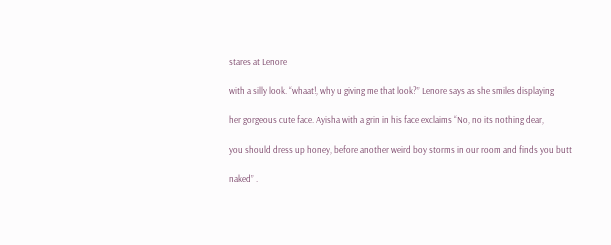stares at Lenore

with a silly look. “whaat!, why u giving me that look?” Lenore says as she smiles displaying

her gorgeous cute face. Ayisha with a grin in his face exclaims “No, no its nothing dear,

you should dress up honey, before another weird boy storms in our room and finds you butt

naked” .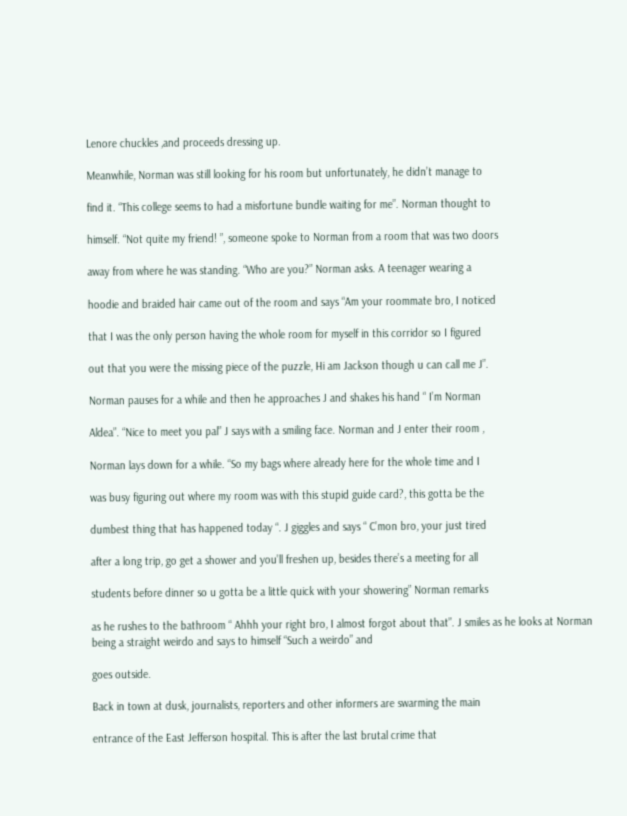Lenore chuckles ,and proceeds dressing up.

Meanwhile, Norman was still looking for his room but unfortunately, he didn’t manage to

find it. “This college seems to had a misfortune bundle waiting for me”. Norman thought to

himself. “Not quite my friend! ”, someone spoke to Norman from a room that was two doors

away from where he was standing. “Who are you?” Norman asks. A teenager wearing a

hoodie and braided hair came out of the room and says “Am your roommate bro, I noticed

that I was the only person having the whole room for myself in this corridor so I figured

out that you were the missing piece of the puzzle, Hi am Jackson though u can call me J”.

Norman pauses for a while and then he approaches J and shakes his hand “ I’m Norman

Aldea”. “Nice to meet you pal” J says with a smiling face. Norman and J enter their room ,

Norman lays down for a while. “So my bags where already here for the whole time and I

was busy figuring out where my room was with this stupid guide card?, this gotta be the

dumbest thing that has happened today “. J giggles and says “ C’mon bro, your just tired

after a long trip, go get a shower and you’ll freshen up, besides there’s a meeting for all

students before dinner so u gotta be a little quick with your showering” Norman remarks

as he rushes to the bathroom “ Ahhh your right bro, I almost forgot about that”. J smiles as he looks at Norman being a straight weirdo and says to himself “Such a weirdo” and

goes outside.

Back in town at dusk, journalists, reporters and other informers are swarming the main

entrance of the East Jefferson hospital. This is after the last brutal crime that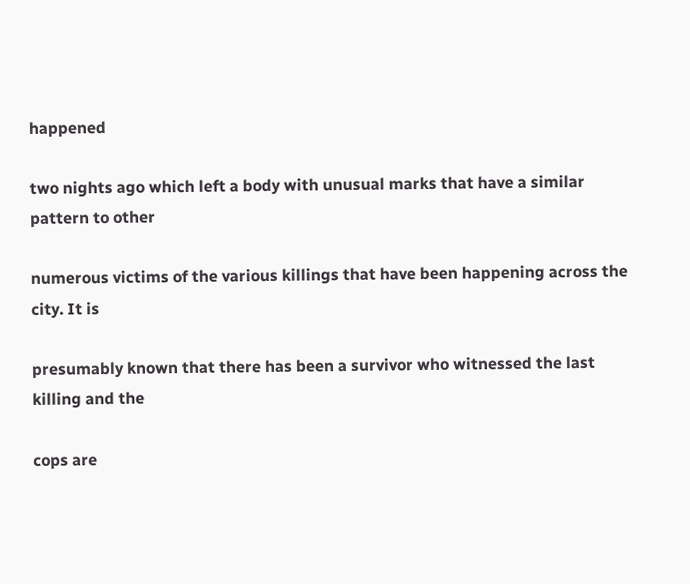happened

two nights ago which left a body with unusual marks that have a similar pattern to other

numerous victims of the various killings that have been happening across the city. It is

presumably known that there has been a survivor who witnessed the last killing and the

cops are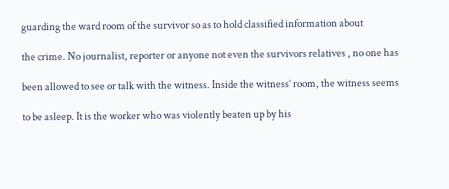guarding the ward room of the survivor so as to hold classified information about

the crime. No journalist, reporter or anyone not even the survivors relatives , no one has

been allowed to see or talk with the witness. Inside the witness’ room, the witness seems

to be asleep. It is the worker who was violently beaten up by his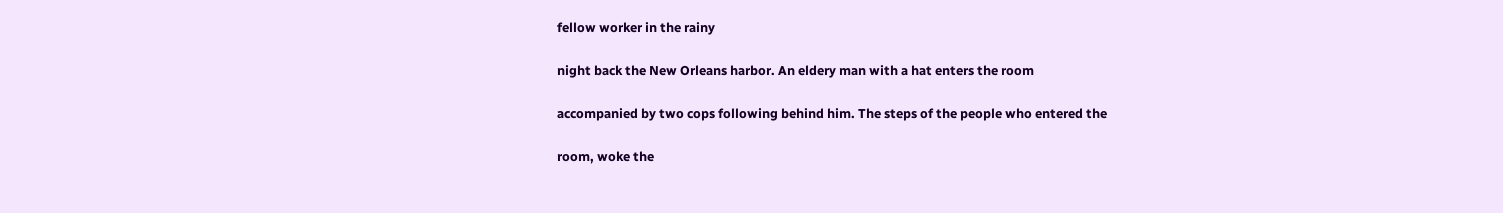fellow worker in the rainy

night back the New Orleans harbor. An eldery man with a hat enters the room

accompanied by two cops following behind him. The steps of the people who entered the

room, woke the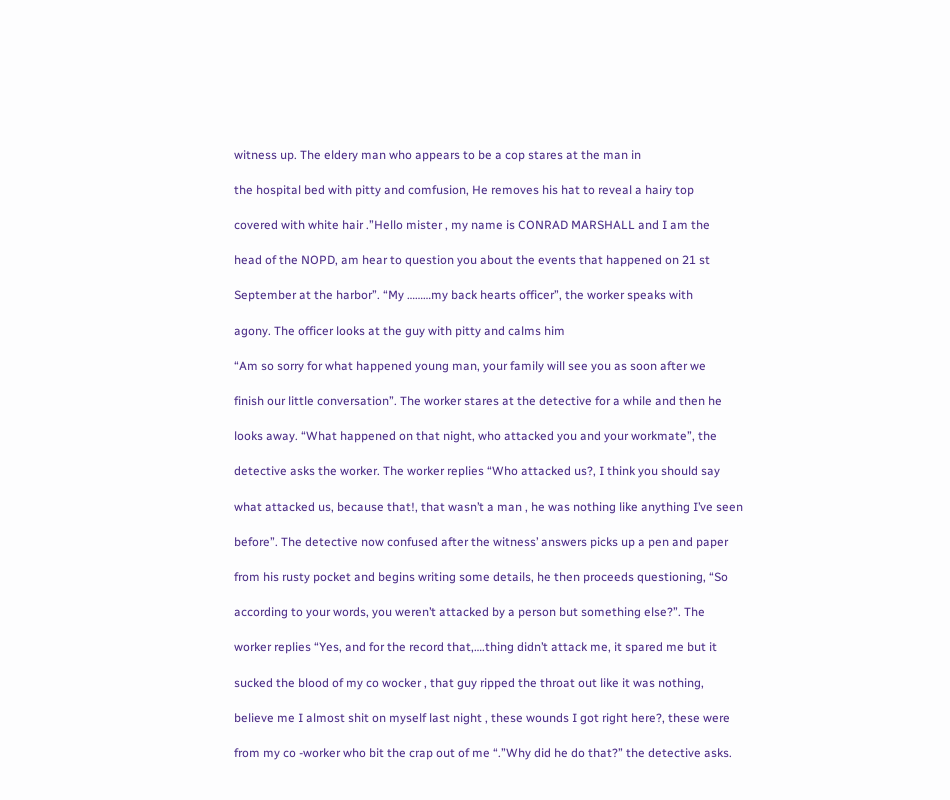witness up. The eldery man who appears to be a cop stares at the man in

the hospital bed with pitty and comfusion, He removes his hat to reveal a hairy top

covered with white hair .”Hello mister , my name is CONRAD MARSHALL and I am the

head of the NOPD, am hear to question you about the events that happened on 21 st

September at the harbor”. “My ………my back hearts officer”, the worker speaks with

agony. The officer looks at the guy with pitty and calms him

“Am so sorry for what happened young man, your family will see you as soon after we

finish our little conversation”. The worker stares at the detective for a while and then he

looks away. “What happened on that night, who attacked you and your workmate”, the

detective asks the worker. The worker replies “Who attacked us?, I think you should say

what attacked us, because that!, that wasn’t a man , he was nothing like anything I’ve seen

before”. The detective now confused after the witness’ answers picks up a pen and paper

from his rusty pocket and begins writing some details, he then proceeds questioning, “So

according to your words, you weren’t attacked by a person but something else?”. The

worker replies “Yes, and for the record that,….thing didn’t attack me, it spared me but it

sucked the blood of my co wocker , that guy ripped the throat out like it was nothing,

believe me I almost shit on myself last night , these wounds I got right here?, these were

from my co -worker who bit the crap out of me “.”Why did he do that?” the detective asks.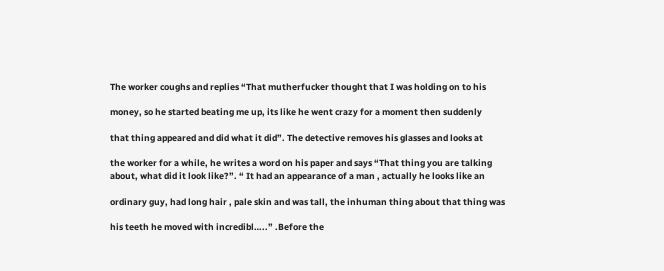The worker coughs and replies “That mutherfucker thought that I was holding on to his

money, so he started beating me up, its like he went crazy for a moment then suddenly

that thing appeared and did what it did”. The detective removes his glasses and looks at

the worker for a while, he writes a word on his paper and says “That thing you are talking about, what did it look like?”. “ It had an appearance of a man , actually he looks like an

ordinary guy, had long hair , pale skin and was tall, the inhuman thing about that thing was

his teeth he moved with incredibl…..” .Before the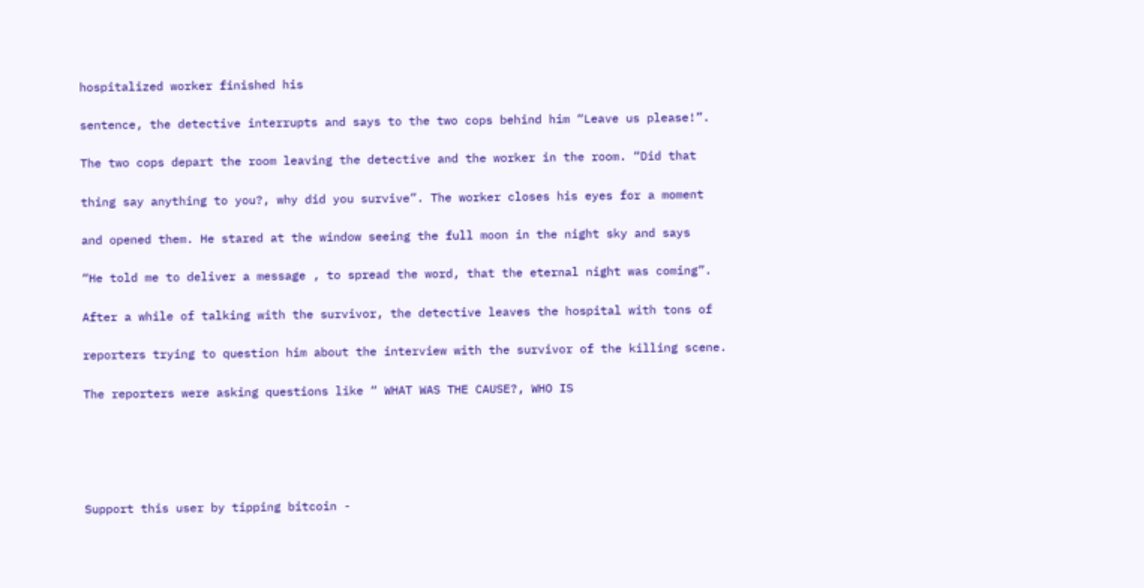hospitalized worker finished his

sentence, the detective interrupts and says to the two cops behind him “Leave us please!”.

The two cops depart the room leaving the detective and the worker in the room. “Did that

thing say anything to you?, why did you survive”. The worker closes his eyes for a moment

and opened them. He stared at the window seeing the full moon in the night sky and says

“He told me to deliver a message , to spread the word, that the eternal night was coming”.

After a while of talking with the survivor, the detective leaves the hospital with tons of

reporters trying to question him about the interview with the survivor of the killing scene.

The reporters were asking questions like “ WHAT WAS THE CAUSE?, WHO IS





Support this user by tipping bitcoin -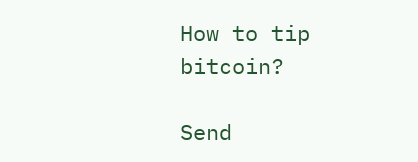How to tip bitcoin?

Send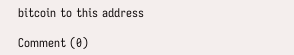bitcoin to this address

Comment (0)